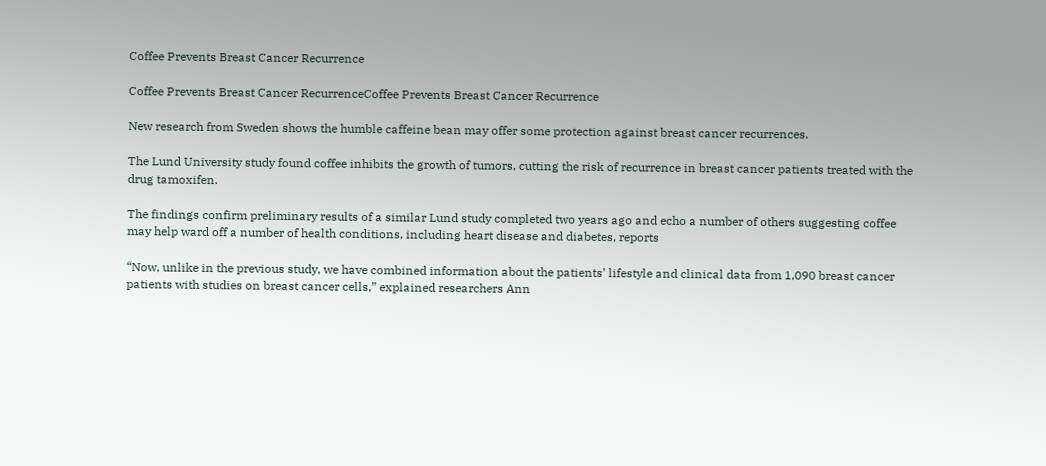Coffee Prevents Breast Cancer Recurrence

Coffee Prevents Breast Cancer RecurrenceCoffee Prevents Breast Cancer Recurrence

New research from Sweden shows the humble caffeine bean may offer some protection against breast cancer recurrences.

The Lund University study found coffee inhibits the growth of tumors, cutting the risk of recurrence in breast cancer patients treated with the drug tamoxifen.

The findings confirm preliminary results of a similar Lund study completed two years ago and echo a number of others suggesting coffee may help ward off a number of health conditions, including heart disease and diabetes, reports

“Now, unlike in the previous study, we have combined information about the patients’ lifestyle and clinical data from 1,090 breast cancer patients with studies on breast cancer cells,” explained researchers Ann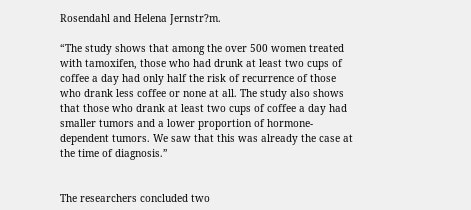Rosendahl and Helena Jernstr?m.

“The study shows that among the over 500 women treated with tamoxifen, those who had drunk at least two cups of coffee a day had only half the risk of recurrence of those who drank less coffee or none at all. The study also shows that those who drank at least two cups of coffee a day had smaller tumors and a lower proportion of hormone-dependent tumors. We saw that this was already the case at the time of diagnosis.”


The researchers concluded two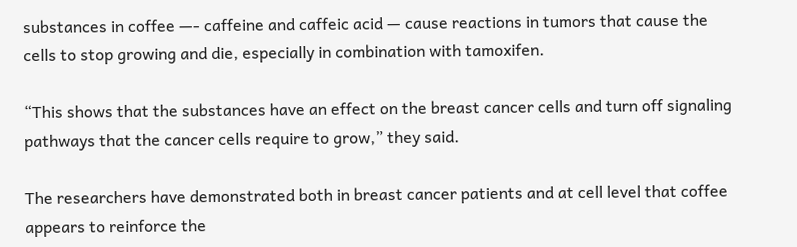substances in coffee —- caffeine and caffeic acid — cause reactions in tumors that cause the cells to stop growing and die, especially in combination with tamoxifen.

“This shows that the substances have an effect on the breast cancer cells and turn off signaling pathways that the cancer cells require to grow,” they said.

The researchers have demonstrated both in breast cancer patients and at cell level that coffee appears to reinforce the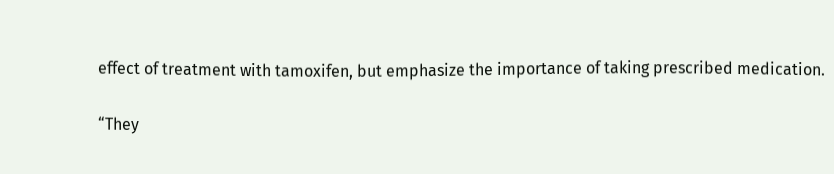effect of treatment with tamoxifen, but emphasize the importance of taking prescribed medication.

“They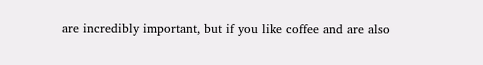are incredibly important, but if you like coffee and are also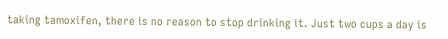taking tamoxifen, there is no reason to stop drinking it. Just two cups a day is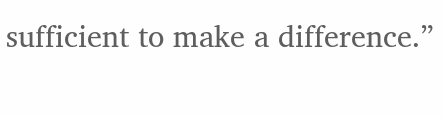sufficient to make a difference.”